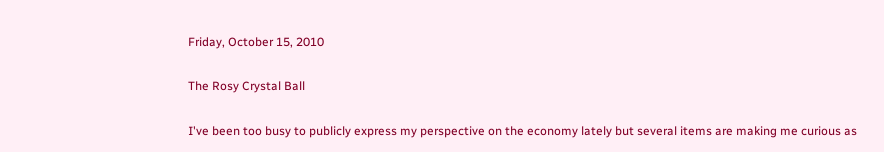Friday, October 15, 2010

The Rosy Crystal Ball

I've been too busy to publicly express my perspective on the economy lately but several items are making me curious as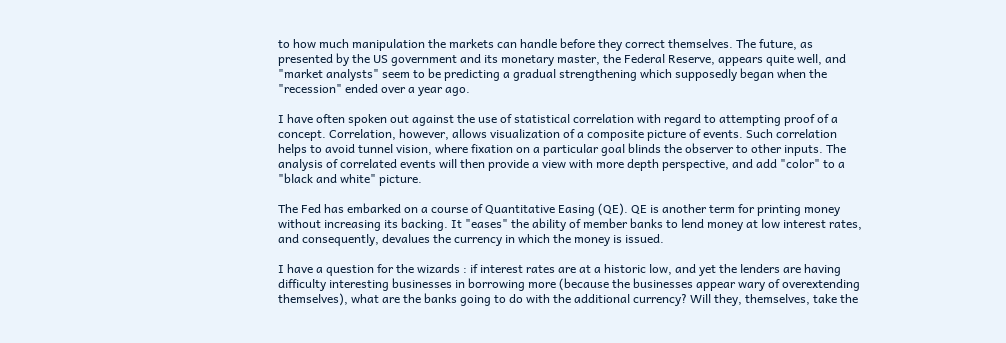to how much manipulation the markets can handle before they correct themselves. The future, as presented by the US government and its monetary master, the Federal Reserve, appears quite well, and "market analysts" seem to be predicting a gradual strengthening which supposedly began when the "recession" ended over a year ago.

I have often spoken out against the use of statistical correlation with regard to attempting proof of a concept. Correlation, however, allows visualization of a composite picture of events. Such correlation helps to avoid tunnel vision, where fixation on a particular goal blinds the observer to other inputs. The analysis of correlated events will then provide a view with more depth perspective, and add "color" to a "black and white" picture.

The Fed has embarked on a course of Quantitative Easing (QE). QE is another term for printing money without increasing its backing. It "eases" the ability of member banks to lend money at low interest rates, and consequently, devalues the currency in which the money is issued.

I have a question for the wizards : if interest rates are at a historic low, and yet the lenders are having difficulty interesting businesses in borrowing more (because the businesses appear wary of overextending themselves), what are the banks going to do with the additional currency? Will they, themselves, take the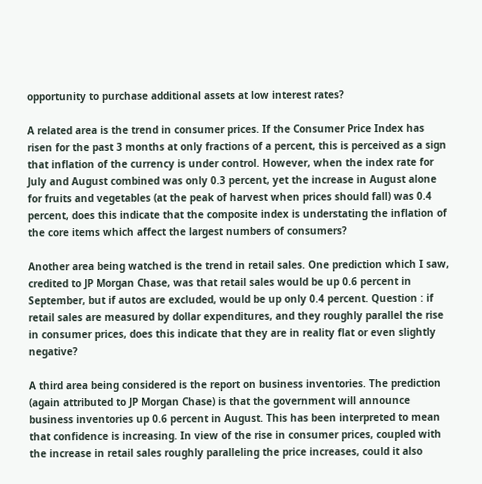opportunity to purchase additional assets at low interest rates?

A related area is the trend in consumer prices. If the Consumer Price Index has risen for the past 3 months at only fractions of a percent, this is perceived as a sign that inflation of the currency is under control. However, when the index rate for July and August combined was only 0.3 percent, yet the increase in August alone for fruits and vegetables (at the peak of harvest when prices should fall) was 0.4 percent, does this indicate that the composite index is understating the inflation of the core items which affect the largest numbers of consumers?

Another area being watched is the trend in retail sales. One prediction which I saw, credited to JP Morgan Chase, was that retail sales would be up 0.6 percent in September, but if autos are excluded, would be up only 0.4 percent. Question : if retail sales are measured by dollar expenditures, and they roughly parallel the rise in consumer prices, does this indicate that they are in reality flat or even slightly negative?

A third area being considered is the report on business inventories. The prediction (again attributed to JP Morgan Chase) is that the government will announce business inventories up 0.6 percent in August. This has been interpreted to mean that confidence is increasing. In view of the rise in consumer prices, coupled with the increase in retail sales roughly paralleling the price increases, could it also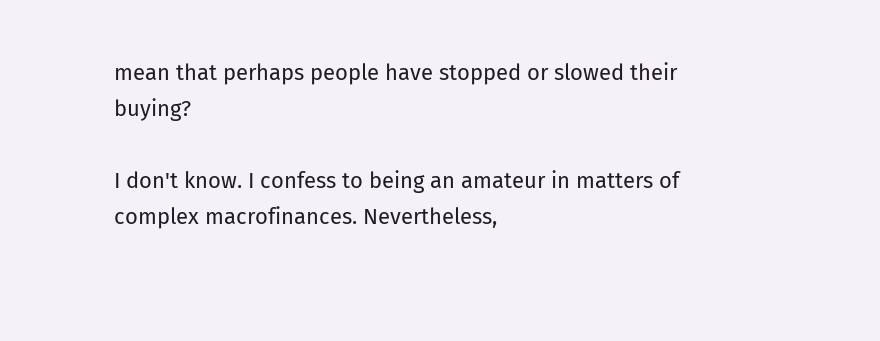mean that perhaps people have stopped or slowed their buying?

I don't know. I confess to being an amateur in matters of complex macrofinances. Nevertheless,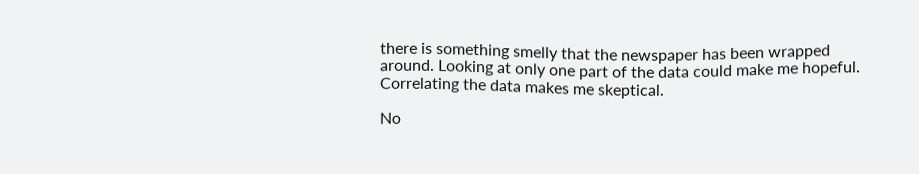there is something smelly that the newspaper has been wrapped around. Looking at only one part of the data could make me hopeful. Correlating the data makes me skeptical.

No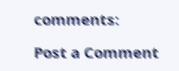comments:

Post a Comment